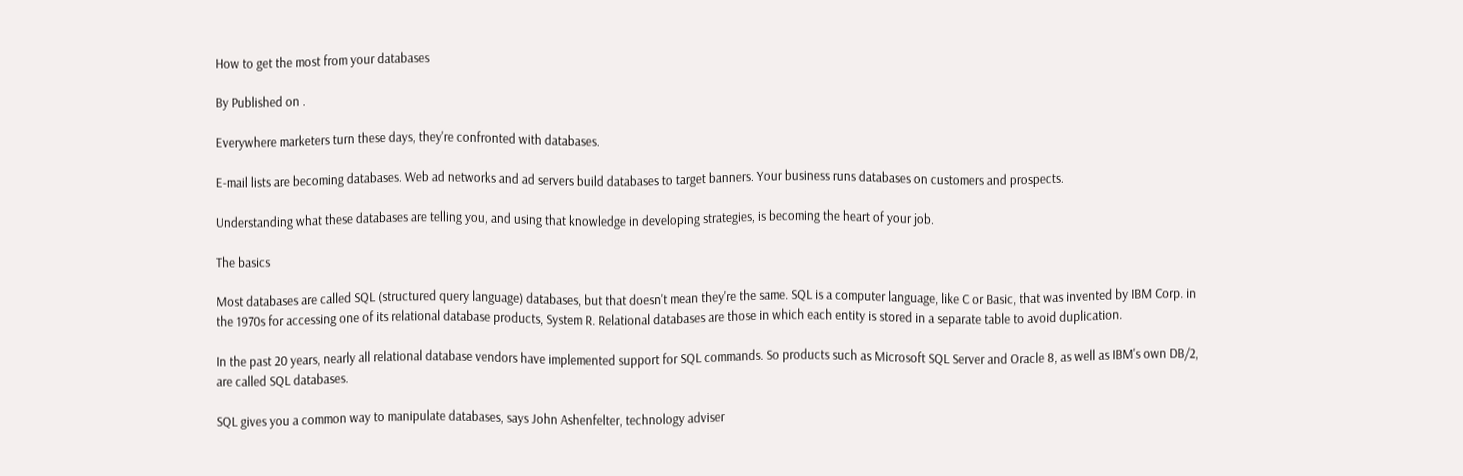How to get the most from your databases

By Published on .

Everywhere marketers turn these days, they're confronted with databases.

E-mail lists are becoming databases. Web ad networks and ad servers build databases to target banners. Your business runs databases on customers and prospects.

Understanding what these databases are telling you, and using that knowledge in developing strategies, is becoming the heart of your job.

The basics

Most databases are called SQL (structured query language) databases, but that doesn't mean they're the same. SQL is a computer language, like C or Basic, that was invented by IBM Corp. in the 1970s for accessing one of its relational database products, System R. Relational databases are those in which each entity is stored in a separate table to avoid duplication.

In the past 20 years, nearly all relational database vendors have implemented support for SQL commands. So products such as Microsoft SQL Server and Oracle 8, as well as IBM's own DB/2, are called SQL databases.

SQL gives you a common way to manipulate databases, says John Ashenfelter, technology adviser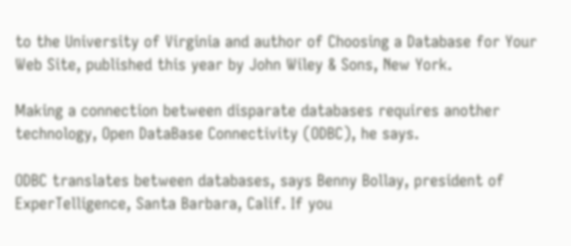to the University of Virginia and author of Choosing a Database for Your Web Site, published this year by John Wiley & Sons, New York.

Making a connection between disparate databases requires another technology, Open DataBase Connectivity (ODBC), he says.

ODBC translates between databases, says Benny Bollay, president of ExperTelligence, Santa Barbara, Calif. If you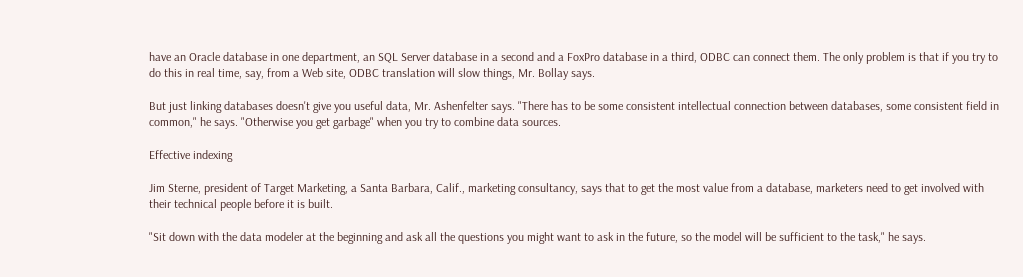have an Oracle database in one department, an SQL Server database in a second and a FoxPro database in a third, ODBC can connect them. The only problem is that if you try to do this in real time, say, from a Web site, ODBC translation will slow things, Mr. Bollay says.

But just linking databases doesn't give you useful data, Mr. Ashenfelter says. "There has to be some consistent intellectual connection between databases, some consistent field in common," he says. "Otherwise you get garbage" when you try to combine data sources.

Effective indexing

Jim Sterne, president of Target Marketing, a Santa Barbara, Calif., marketing consultancy, says that to get the most value from a database, marketers need to get involved with their technical people before it is built.

"Sit down with the data modeler at the beginning and ask all the questions you might want to ask in the future, so the model will be sufficient to the task," he says.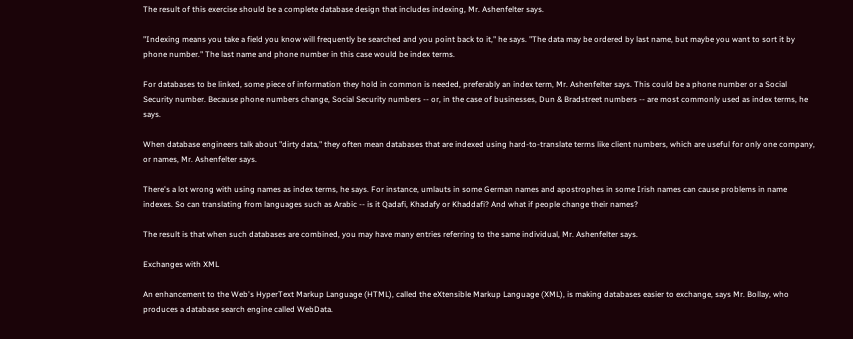The result of this exercise should be a complete database design that includes indexing, Mr. Ashenfelter says.

"Indexing means you take a field you know will frequently be searched and you point back to it," he says. "The data may be ordered by last name, but maybe you want to sort it by phone number." The last name and phone number in this case would be index terms.

For databases to be linked, some piece of information they hold in common is needed, preferably an index term, Mr. Ashenfelter says. This could be a phone number or a Social Security number. Because phone numbers change, Social Security numbers -- or, in the case of businesses, Dun & Bradstreet numbers -- are most commonly used as index terms, he says.

When database engineers talk about "dirty data," they often mean databases that are indexed using hard-to-translate terms like client numbers, which are useful for only one company, or names, Mr. Ashenfelter says.

There's a lot wrong with using names as index terms, he says. For instance, umlauts in some German names and apostrophes in some Irish names can cause problems in name indexes. So can translating from languages such as Arabic -- is it Qadafi, Khadafy or Khaddafi? And what if people change their names?

The result is that when such databases are combined, you may have many entries referring to the same individual, Mr. Ashenfelter says.

Exchanges with XML

An enhancement to the Web's HyperText Markup Language (HTML), called the eXtensible Markup Language (XML), is making databases easier to exchange, says Mr. Bollay, who produces a database search engine called WebData.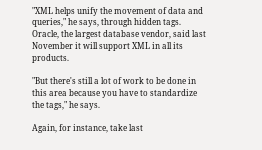"XML helps unify the movement of data and queries," he says, through hidden tags. Oracle, the largest database vendor, said last November it will support XML in all its products.

"But there's still a lot of work to be done in this area because you have to standardize the tags," he says.

Again, for instance, take last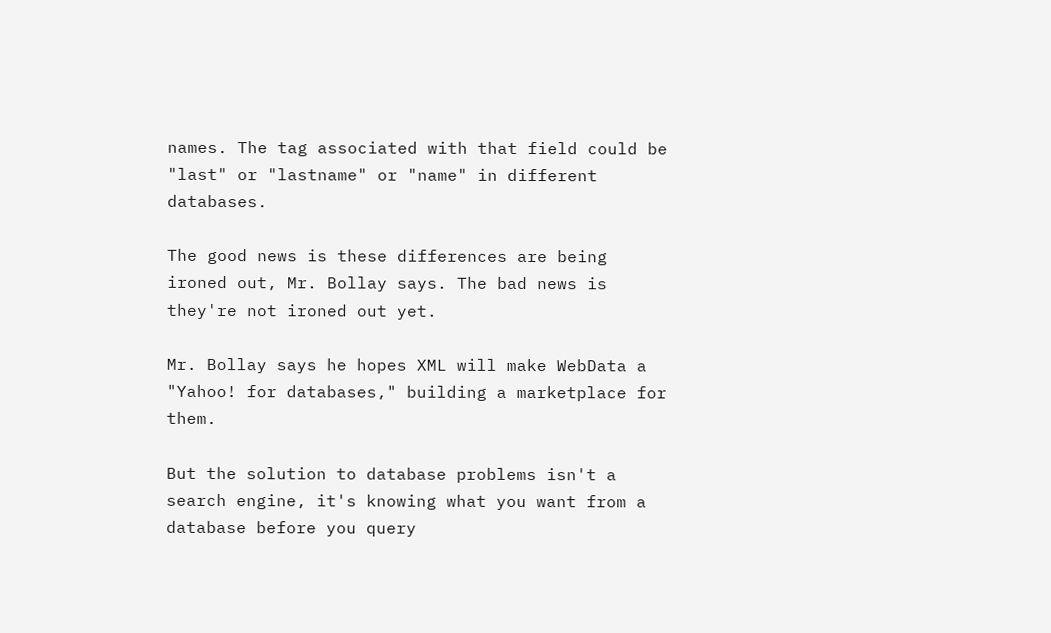names. The tag associated with that field could be "last" or "lastname" or "name" in different databases.

The good news is these differences are being ironed out, Mr. Bollay says. The bad news is they're not ironed out yet.

Mr. Bollay says he hopes XML will make WebData a "Yahoo! for databases," building a marketplace for them.

But the solution to database problems isn't a search engine, it's knowing what you want from a database before you query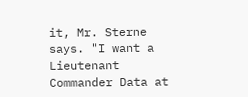it, Mr. Sterne says. "I want a Lieutenant Commander Data at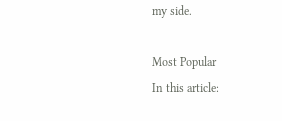my side.

Most Popular
In this article: